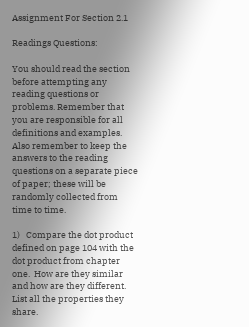Assignment For Section 2.1

Readings Questions:

You should read the section before attempting any reading questions or problems. Remember that you are responsible for all definitions and examples. Also remember to keep the answers to the reading questions on a separate piece of paper; these will be randomly collected from time to time.

1)   Compare the dot product defined on page 104 with the dot product from chapter one.  How are they similar and how are they different.  List all the properties they share.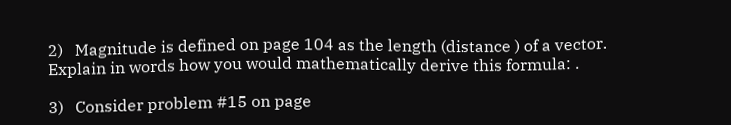2)   Magnitude is defined on page 104 as the length (distance ) of a vector.  Explain in words how you would mathematically derive this formula: .

3)   Consider problem #15 on page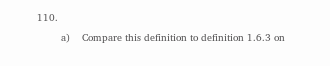110.
        a)    Compare this definition to definition 1.6.3 on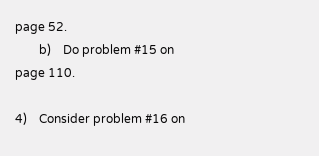page 52.
        b)    Do problem #15 on page 110.

4)    Consider problem #16 on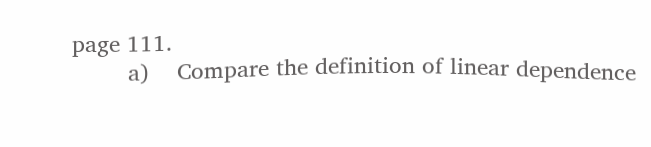page 111.
        a)    Compare the definition of linear dependence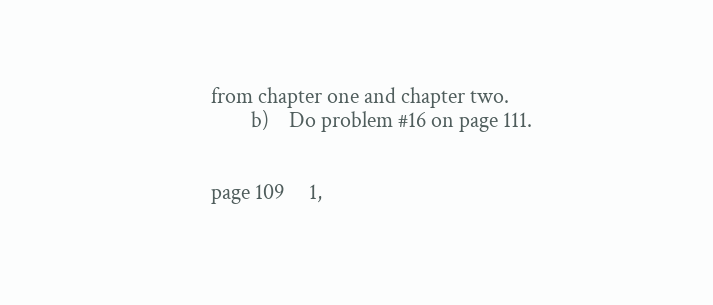from chapter one and chapter two.
        b)    Do problem #16 on page 111.


page 109     1,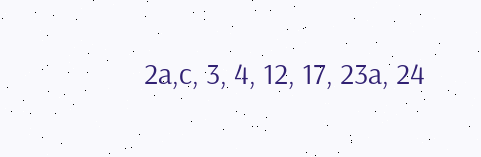2a,c, 3, 4, 12, 17, 23a, 24